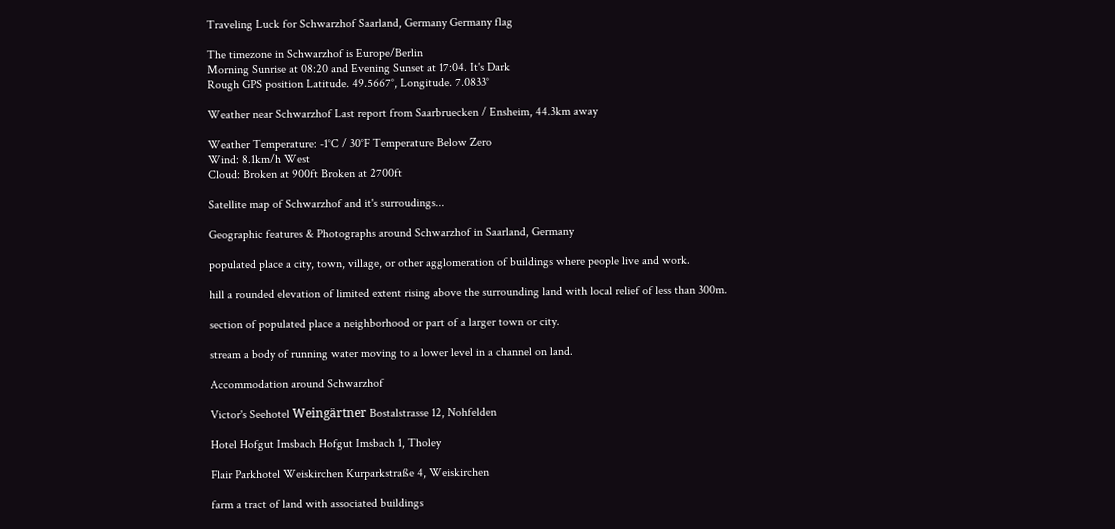Traveling Luck for Schwarzhof Saarland, Germany Germany flag

The timezone in Schwarzhof is Europe/Berlin
Morning Sunrise at 08:20 and Evening Sunset at 17:04. It's Dark
Rough GPS position Latitude. 49.5667°, Longitude. 7.0833°

Weather near Schwarzhof Last report from Saarbruecken / Ensheim, 44.3km away

Weather Temperature: -1°C / 30°F Temperature Below Zero
Wind: 8.1km/h West
Cloud: Broken at 900ft Broken at 2700ft

Satellite map of Schwarzhof and it's surroudings...

Geographic features & Photographs around Schwarzhof in Saarland, Germany

populated place a city, town, village, or other agglomeration of buildings where people live and work.

hill a rounded elevation of limited extent rising above the surrounding land with local relief of less than 300m.

section of populated place a neighborhood or part of a larger town or city.

stream a body of running water moving to a lower level in a channel on land.

Accommodation around Schwarzhof

Victor's Seehotel Weingärtner Bostalstrasse 12, Nohfelden

Hotel Hofgut Imsbach Hofgut Imsbach 1, Tholey

Flair Parkhotel Weiskirchen Kurparkstraße 4, Weiskirchen

farm a tract of land with associated buildings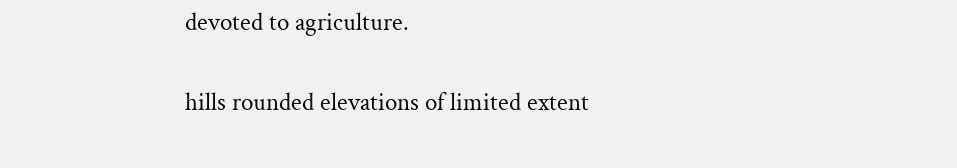devoted to agriculture.

hills rounded elevations of limited extent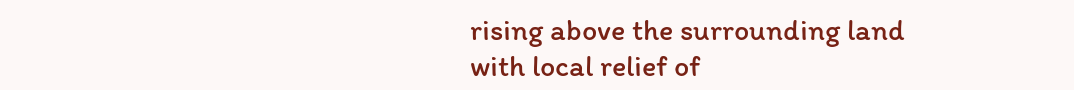rising above the surrounding land with local relief of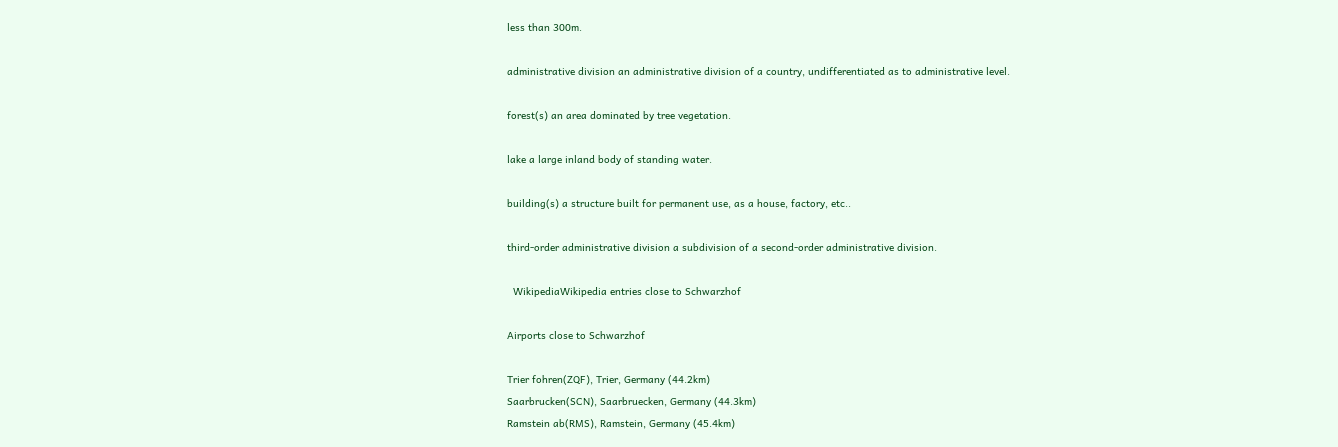less than 300m.

administrative division an administrative division of a country, undifferentiated as to administrative level.

forest(s) an area dominated by tree vegetation.

lake a large inland body of standing water.

building(s) a structure built for permanent use, as a house, factory, etc..

third-order administrative division a subdivision of a second-order administrative division.

  WikipediaWikipedia entries close to Schwarzhof

Airports close to Schwarzhof

Trier fohren(ZQF), Trier, Germany (44.2km)
Saarbrucken(SCN), Saarbruecken, Germany (44.3km)
Ramstein ab(RMS), Ramstein, Germany (45.4km)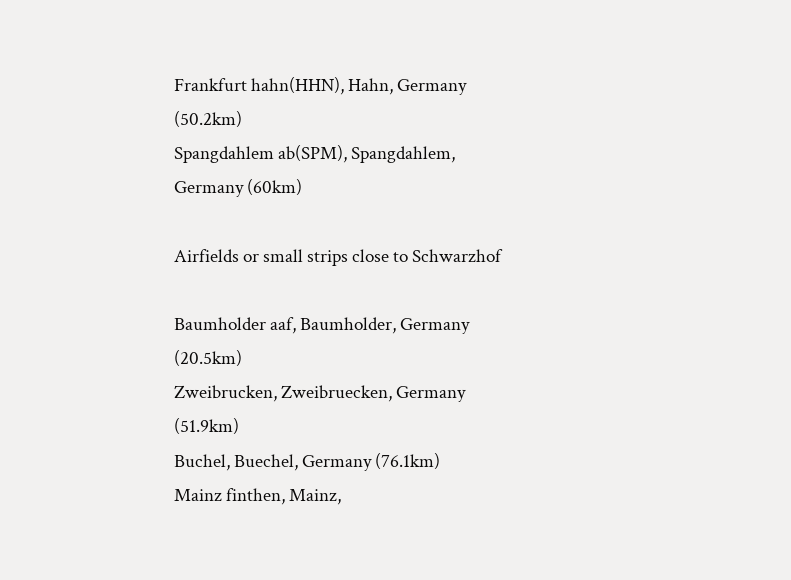Frankfurt hahn(HHN), Hahn, Germany (50.2km)
Spangdahlem ab(SPM), Spangdahlem, Germany (60km)

Airfields or small strips close to Schwarzhof

Baumholder aaf, Baumholder, Germany (20.5km)
Zweibrucken, Zweibruecken, Germany (51.9km)
Buchel, Buechel, Germany (76.1km)
Mainz finthen, Mainz,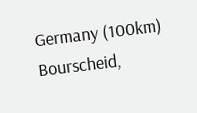Germany (100km)
Bourscheid,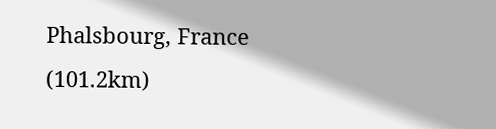Phalsbourg, France (101.2km)